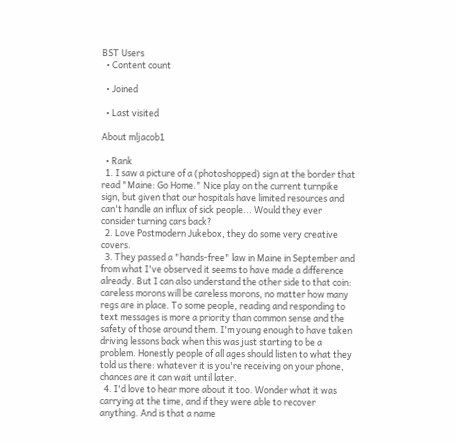BST Users
  • Content count

  • Joined

  • Last visited

About mljacob1

  • Rank
  1. I saw a picture of a (photoshopped) sign at the border that read "Maine: Go Home." Nice play on the current turnpike sign, but given that our hospitals have limited resources and can't handle an influx of sick people... Would they ever consider turning cars back?
  2. Love Postmodern Jukebox, they do some very creative covers.
  3. They passed a "hands-free" law in Maine in September and from what I've observed it seems to have made a difference already. But I can also understand the other side to that coin: careless morons will be careless morons, no matter how many regs are in place. To some people, reading and responding to text messages is more a priority than common sense and the safety of those around them. I'm young enough to have taken driving lessons back when this was just starting to be a problem. Honestly people of all ages should listen to what they told us there: whatever it is you're receiving on your phone, chances are it can wait until later.
  4. I'd love to hear more about it too. Wonder what it was carrying at the time, and if they were able to recover anything. And is that a name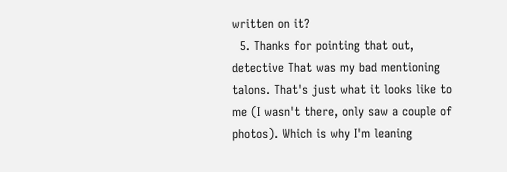written on it?
  5. Thanks for pointing that out, detective That was my bad mentioning talons. That's just what it looks like to me (I wasn't there, only saw a couple of photos). Which is why I'm leaning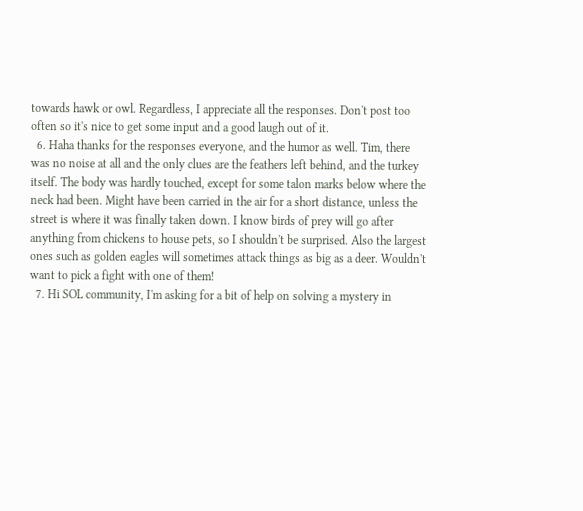towards hawk or owl. Regardless, I appreciate all the responses. Don't post too often so it's nice to get some input and a good laugh out of it.
  6. Haha thanks for the responses everyone, and the humor as well. Tim, there was no noise at all and the only clues are the feathers left behind, and the turkey itself. The body was hardly touched, except for some talon marks below where the neck had been. Might have been carried in the air for a short distance, unless the street is where it was finally taken down. I know birds of prey will go after anything from chickens to house pets, so I shouldn't be surprised. Also the largest ones such as golden eagles will sometimes attack things as big as a deer. Wouldn't want to pick a fight with one of them!
  7. Hi SOL community, I'm asking for a bit of help on solving a mystery in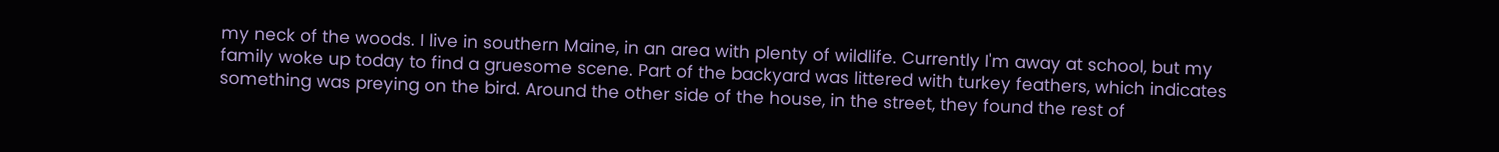my neck of the woods. I live in southern Maine, in an area with plenty of wildlife. Currently I'm away at school, but my family woke up today to find a gruesome scene. Part of the backyard was littered with turkey feathers, which indicates something was preying on the bird. Around the other side of the house, in the street, they found the rest of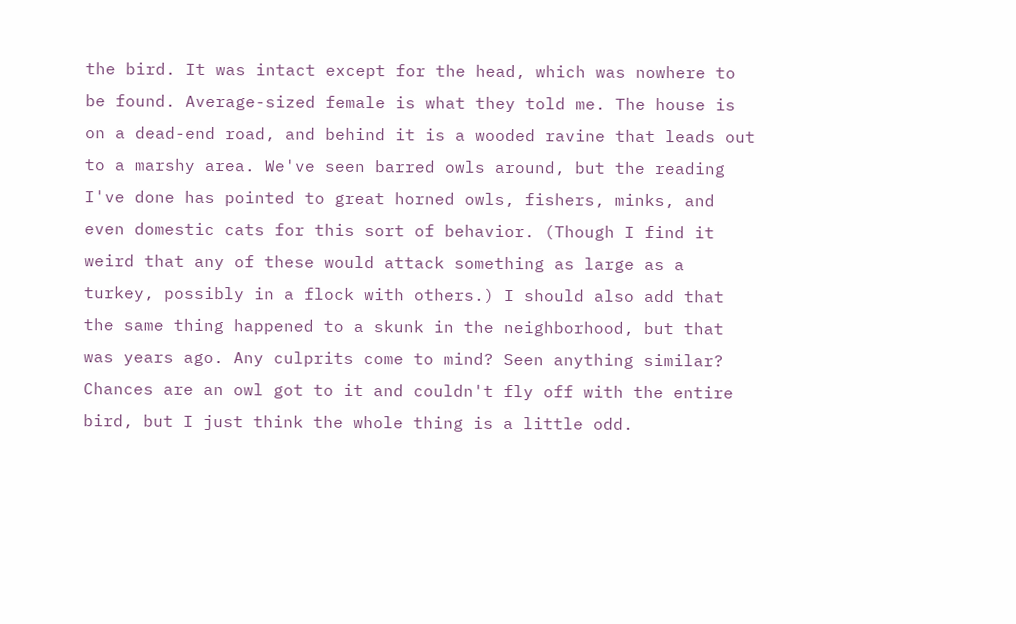the bird. It was intact except for the head, which was nowhere to be found. Average-sized female is what they told me. The house is on a dead-end road, and behind it is a wooded ravine that leads out to a marshy area. We've seen barred owls around, but the reading I've done has pointed to great horned owls, fishers, minks, and even domestic cats for this sort of behavior. (Though I find it weird that any of these would attack something as large as a turkey, possibly in a flock with others.) I should also add that the same thing happened to a skunk in the neighborhood, but that was years ago. Any culprits come to mind? Seen anything similar? Chances are an owl got to it and couldn't fly off with the entire bird, but I just think the whole thing is a little odd.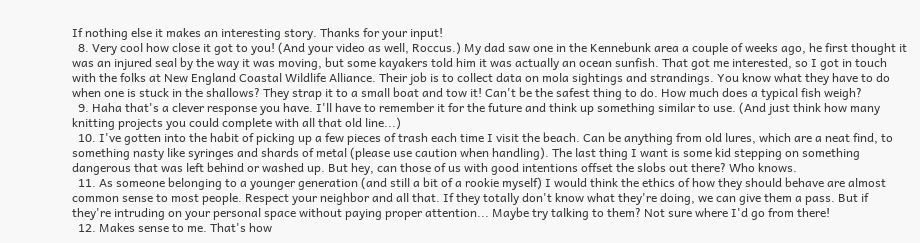If nothing else it makes an interesting story. Thanks for your input!
  8. Very cool how close it got to you! (And your video as well, Roccus.) My dad saw one in the Kennebunk area a couple of weeks ago, he first thought it was an injured seal by the way it was moving, but some kayakers told him it was actually an ocean sunfish. That got me interested, so I got in touch with the folks at New England Coastal Wildlife Alliance. Their job is to collect data on mola sightings and strandings. You know what they have to do when one is stuck in the shallows? They strap it to a small boat and tow it! Can't be the safest thing to do. How much does a typical fish weigh?
  9. Haha that's a clever response you have. I'll have to remember it for the future and think up something similar to use. (And just think how many knitting projects you could complete with all that old line...)
  10. I've gotten into the habit of picking up a few pieces of trash each time I visit the beach. Can be anything from old lures, which are a neat find, to something nasty like syringes and shards of metal (please use caution when handling). The last thing I want is some kid stepping on something dangerous that was left behind or washed up. But hey, can those of us with good intentions offset the slobs out there? Who knows.
  11. As someone belonging to a younger generation (and still a bit of a rookie myself) I would think the ethics of how they should behave are almost common sense to most people. Respect your neighbor and all that. If they totally don't know what they're doing, we can give them a pass. But if they're intruding on your personal space without paying proper attention... Maybe try talking to them? Not sure where I'd go from there!
  12. Makes sense to me. That's how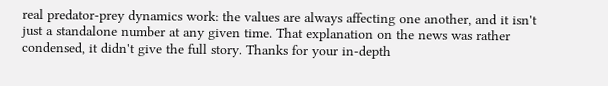real predator-prey dynamics work: the values are always affecting one another, and it isn't just a standalone number at any given time. That explanation on the news was rather condensed, it didn't give the full story. Thanks for your in-depth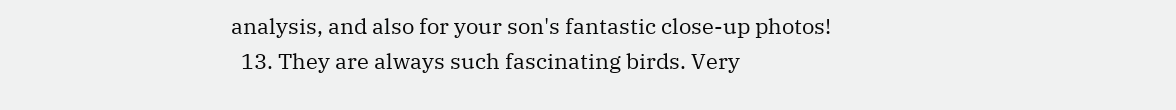analysis, and also for your son's fantastic close-up photos!
  13. They are always such fascinating birds. Very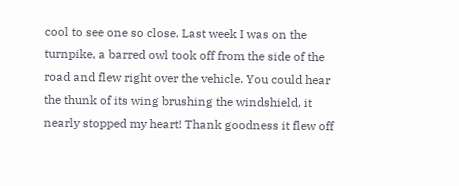cool to see one so close. Last week I was on the turnpike, a barred owl took off from the side of the road and flew right over the vehicle. You could hear the thunk of its wing brushing the windshield, it nearly stopped my heart! Thank goodness it flew off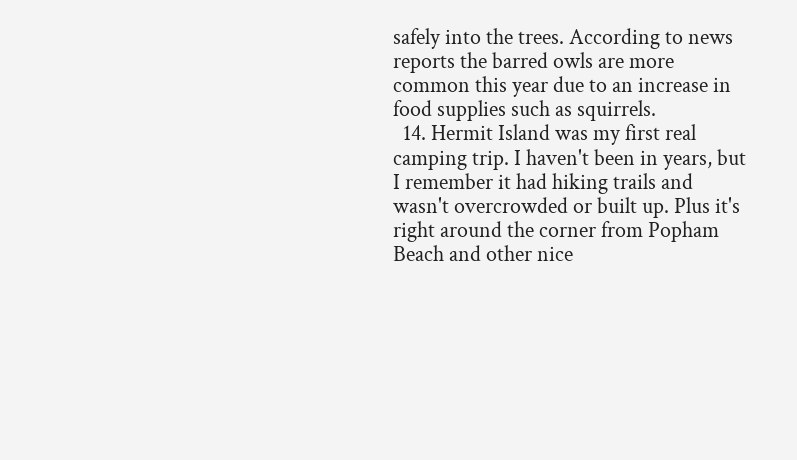safely into the trees. According to news reports the barred owls are more common this year due to an increase in food supplies such as squirrels.
  14. Hermit Island was my first real camping trip. I haven't been in years, but I remember it had hiking trails and wasn't overcrowded or built up. Plus it's right around the corner from Popham Beach and other nice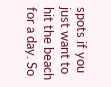spots if you just want to hit the beach for a day. So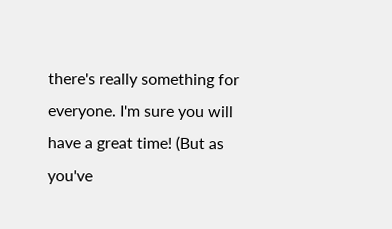there's really something for everyone. I'm sure you will have a great time! (But as you've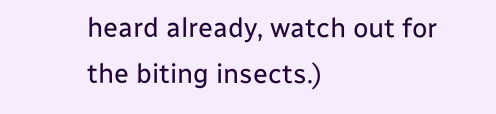heard already, watch out for the biting insects.)